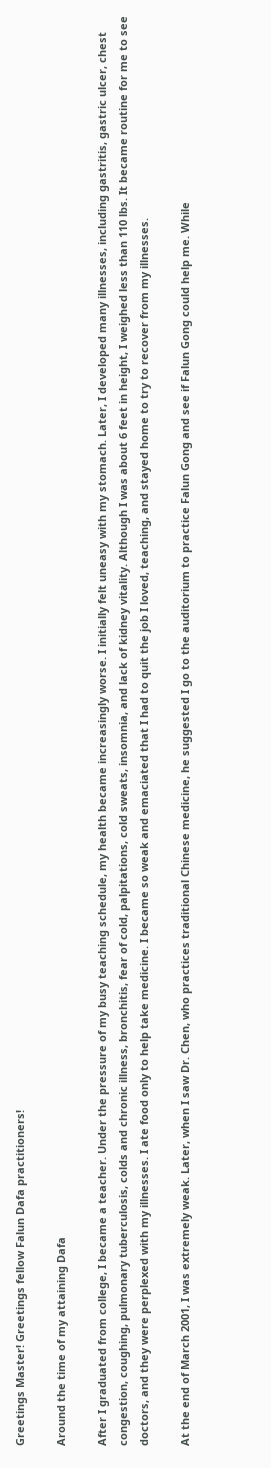Greetings Master! Greetings fellow Falun Dafa practitioners!

Around the time of my attaining Dafa

After I graduated from college, I became a teacher. Under the pressure of my busy teaching schedule, my health became increasingly worse. I initially felt uneasy with my stomach. Later, I developed many illnesses, including gastritis, gastric ulcer, chest congestion, coughing, pulmonary tuberculosis, colds and chronic illness, bronchitis, fear of cold, palpitations, cold sweats, insomnia, and lack of kidney vitality. Although I was about 6 feet in height, I weighed less than 110 lbs. It became routine for me to see doctors, and they were perplexed with my illnesses. I ate food only to help take medicine. I became so weak and emaciated that I had to quit the job I loved, teaching, and stayed home to try to recover from my illnesses.

At the end of March 2001, I was extremely weak. Later, when I saw Dr. Chen, who practices traditional Chinese medicine, he suggested I go to the auditorium to practice Falun Gong and see if Falun Gong could help me. While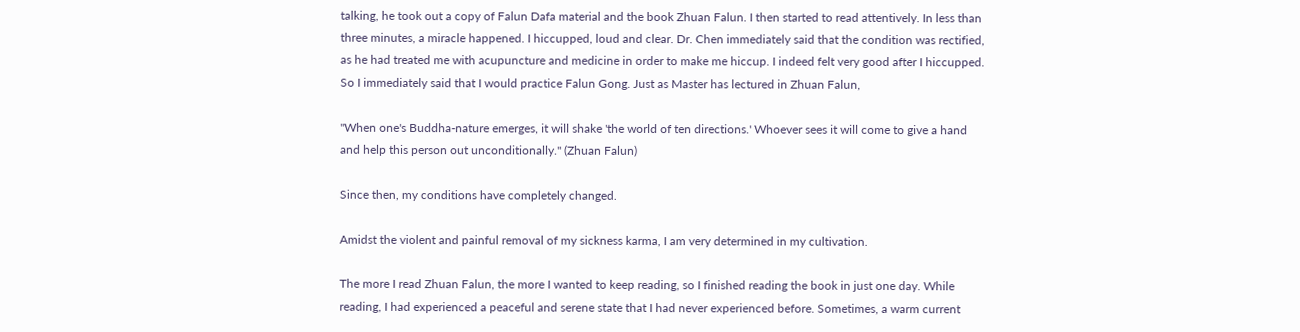talking, he took out a copy of Falun Dafa material and the book Zhuan Falun. I then started to read attentively. In less than three minutes, a miracle happened. I hiccupped, loud and clear. Dr. Chen immediately said that the condition was rectified, as he had treated me with acupuncture and medicine in order to make me hiccup. I indeed felt very good after I hiccupped. So I immediately said that I would practice Falun Gong. Just as Master has lectured in Zhuan Falun,

"When one's Buddha-nature emerges, it will shake 'the world of ten directions.' Whoever sees it will come to give a hand and help this person out unconditionally." (Zhuan Falun)

Since then, my conditions have completely changed.

Amidst the violent and painful removal of my sickness karma, I am very determined in my cultivation.

The more I read Zhuan Falun, the more I wanted to keep reading, so I finished reading the book in just one day. While reading, I had experienced a peaceful and serene state that I had never experienced before. Sometimes, a warm current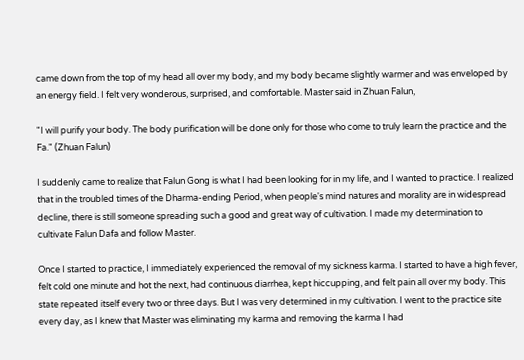came down from the top of my head all over my body, and my body became slightly warmer and was enveloped by an energy field. I felt very wonderous, surprised, and comfortable. Master said in Zhuan Falun,

"I will purify your body. The body purification will be done only for those who come to truly learn the practice and the Fa." (Zhuan Falun)

I suddenly came to realize that Falun Gong is what I had been looking for in my life, and I wanted to practice. I realized that in the troubled times of the Dharma-ending Period, when people's mind natures and morality are in widespread decline, there is still someone spreading such a good and great way of cultivation. I made my determination to cultivate Falun Dafa and follow Master.

Once I started to practice, I immediately experienced the removal of my sickness karma. I started to have a high fever, felt cold one minute and hot the next, had continuous diarrhea, kept hiccupping, and felt pain all over my body. This state repeated itself every two or three days. But I was very determined in my cultivation. I went to the practice site every day, as I knew that Master was eliminating my karma and removing the karma I had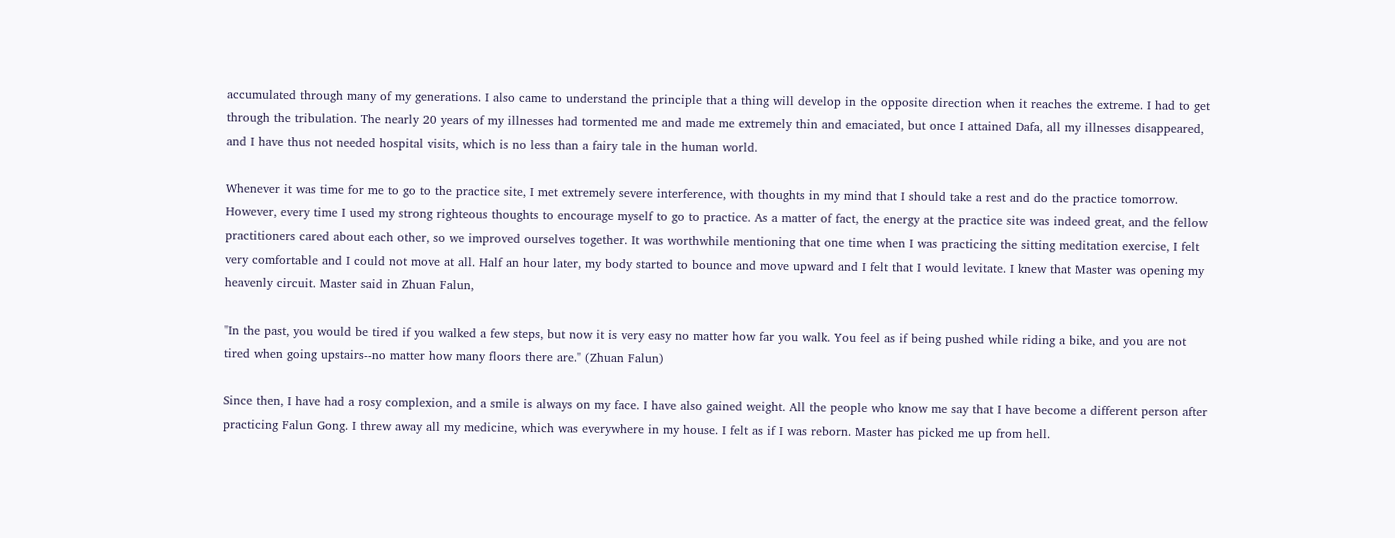accumulated through many of my generations. I also came to understand the principle that a thing will develop in the opposite direction when it reaches the extreme. I had to get through the tribulation. The nearly 20 years of my illnesses had tormented me and made me extremely thin and emaciated, but once I attained Dafa, all my illnesses disappeared, and I have thus not needed hospital visits, which is no less than a fairy tale in the human world.

Whenever it was time for me to go to the practice site, I met extremely severe interference, with thoughts in my mind that I should take a rest and do the practice tomorrow. However, every time I used my strong righteous thoughts to encourage myself to go to practice. As a matter of fact, the energy at the practice site was indeed great, and the fellow practitioners cared about each other, so we improved ourselves together. It was worthwhile mentioning that one time when I was practicing the sitting meditation exercise, I felt very comfortable and I could not move at all. Half an hour later, my body started to bounce and move upward and I felt that I would levitate. I knew that Master was opening my heavenly circuit. Master said in Zhuan Falun,

"In the past, you would be tired if you walked a few steps, but now it is very easy no matter how far you walk. You feel as if being pushed while riding a bike, and you are not tired when going upstairs--no matter how many floors there are." (Zhuan Falun)

Since then, I have had a rosy complexion, and a smile is always on my face. I have also gained weight. All the people who know me say that I have become a different person after practicing Falun Gong. I threw away all my medicine, which was everywhere in my house. I felt as if I was reborn. Master has picked me up from hell.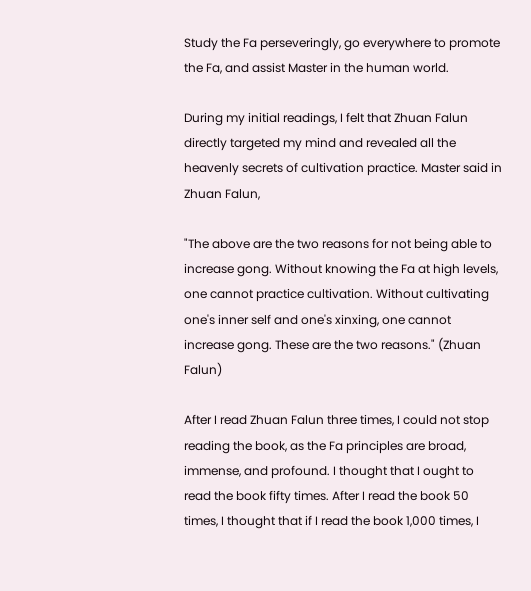Study the Fa perseveringly, go everywhere to promote the Fa, and assist Master in the human world.

During my initial readings, I felt that Zhuan Falun directly targeted my mind and revealed all the heavenly secrets of cultivation practice. Master said in Zhuan Falun,

"The above are the two reasons for not being able to increase gong. Without knowing the Fa at high levels, one cannot practice cultivation. Without cultivating one's inner self and one's xinxing, one cannot increase gong. These are the two reasons." (Zhuan Falun)

After I read Zhuan Falun three times, I could not stop reading the book, as the Fa principles are broad, immense, and profound. I thought that I ought to read the book fifty times. After I read the book 50 times, I thought that if I read the book 1,000 times, I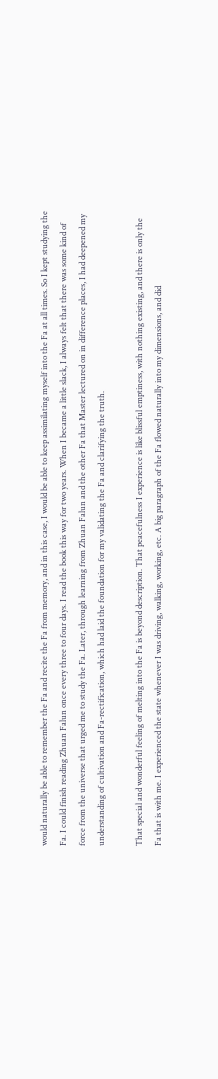would naturally be able to remember the Fa and recite the Fa from memory, and in this case, I would be able to keep assimilating myself into the Fa at all times. So I kept studying the Fa. I could finish reading Zhuan Falun once every three to four days. I read the book this way for two years. When I became a little slack, I always felt that there was some kind of force from the universe that urged me to study the Fa. Later, through learning from Zhuan Falun and the other Fa that Master lectured on in difference places, I had deepened my understanding of cultivation and Fa-rectification, which had laid the foundation for my validating the Fa and clarifying the truth.

That special and wonderful feeling of melting into the Fa is beyond description. That peacefulness I experience is like blissful emptiness, with nothing existing, and there is only the Fa that is with me. I experienced the state whenever I was driving, walking, working, etc. A big paragraph of the Fa flowed naturally into my dimensions, and did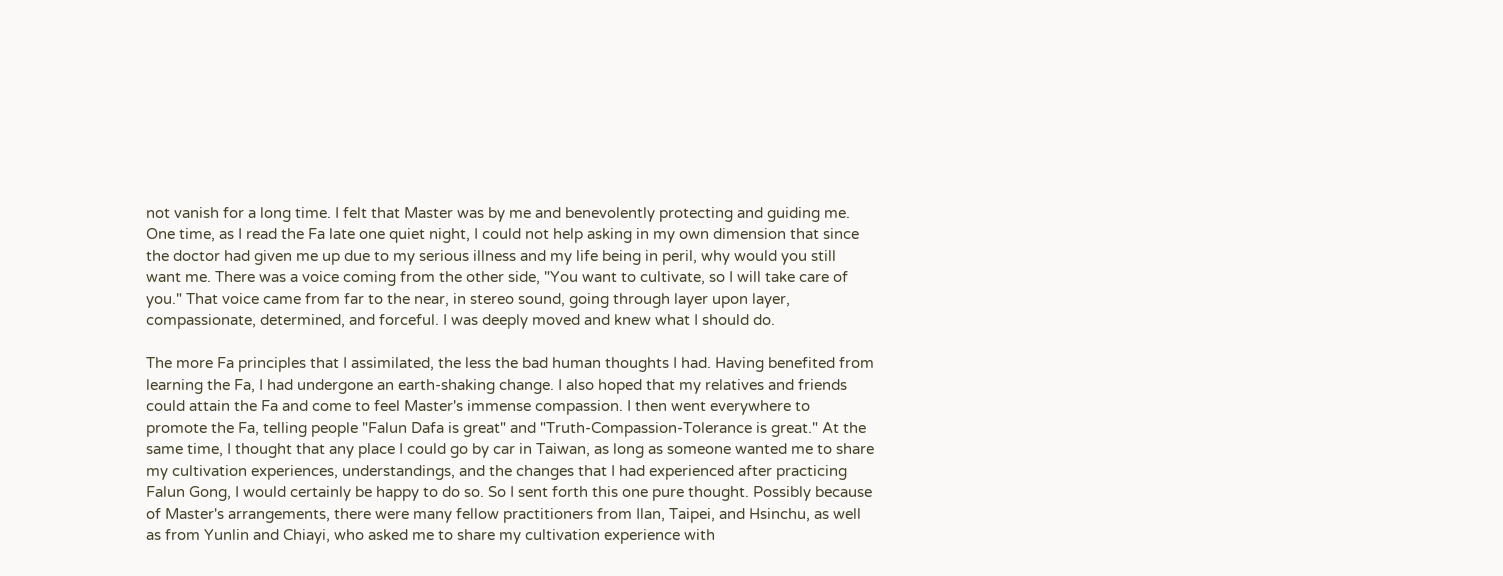not vanish for a long time. I felt that Master was by me and benevolently protecting and guiding me. One time, as I read the Fa late one quiet night, I could not help asking in my own dimension that since the doctor had given me up due to my serious illness and my life being in peril, why would you still want me. There was a voice coming from the other side, "You want to cultivate, so I will take care of you." That voice came from far to the near, in stereo sound, going through layer upon layer, compassionate, determined, and forceful. I was deeply moved and knew what I should do.

The more Fa principles that I assimilated, the less the bad human thoughts I had. Having benefited from learning the Fa, I had undergone an earth-shaking change. I also hoped that my relatives and friends could attain the Fa and come to feel Master's immense compassion. I then went everywhere to promote the Fa, telling people "Falun Dafa is great" and "Truth-Compassion-Tolerance is great." At the same time, I thought that any place I could go by car in Taiwan, as long as someone wanted me to share my cultivation experiences, understandings, and the changes that I had experienced after practicing Falun Gong, I would certainly be happy to do so. So I sent forth this one pure thought. Possibly because of Master's arrangements, there were many fellow practitioners from Ilan, Taipei, and Hsinchu, as well as from Yunlin and Chiayi, who asked me to share my cultivation experience with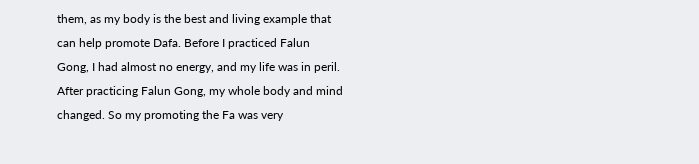them, as my body is the best and living example that can help promote Dafa. Before I practiced Falun Gong, I had almost no energy, and my life was in peril. After practicing Falun Gong, my whole body and mind changed. So my promoting the Fa was very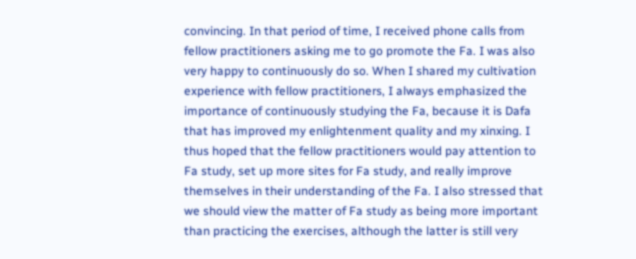convincing. In that period of time, I received phone calls from fellow practitioners asking me to go promote the Fa. I was also very happy to continuously do so. When I shared my cultivation experience with fellow practitioners, I always emphasized the importance of continuously studying the Fa, because it is Dafa that has improved my enlightenment quality and my xinxing. I thus hoped that the fellow practitioners would pay attention to Fa study, set up more sites for Fa study, and really improve themselves in their understanding of the Fa. I also stressed that we should view the matter of Fa study as being more important than practicing the exercises, although the latter is still very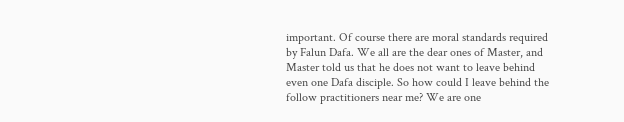important. Of course there are moral standards required by Falun Dafa. We all are the dear ones of Master, and Master told us that he does not want to leave behind even one Dafa disciple. So how could I leave behind the follow practitioners near me? We are one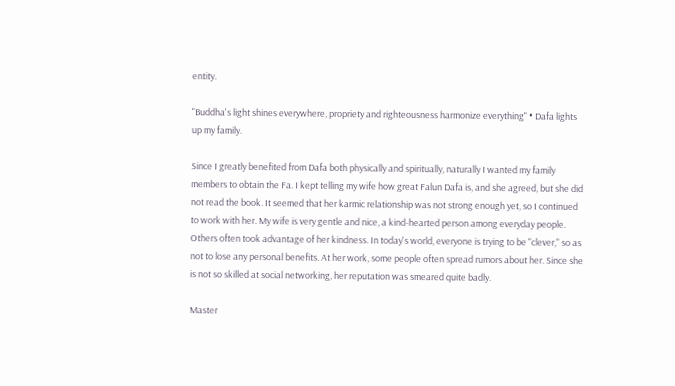entity.

"Buddha's light shines everywhere, propriety and righteousness harmonize everything" • Dafa lights up my family.

Since I greatly benefited from Dafa both physically and spiritually, naturally I wanted my family members to obtain the Fa. I kept telling my wife how great Falun Dafa is, and she agreed, but she did not read the book. It seemed that her karmic relationship was not strong enough yet, so I continued to work with her. My wife is very gentle and nice, a kind-hearted person among everyday people. Others often took advantage of her kindness. In today's world, everyone is trying to be "clever," so as not to lose any personal benefits. At her work, some people often spread rumors about her. Since she is not so skilled at social networking, her reputation was smeared quite badly.

Master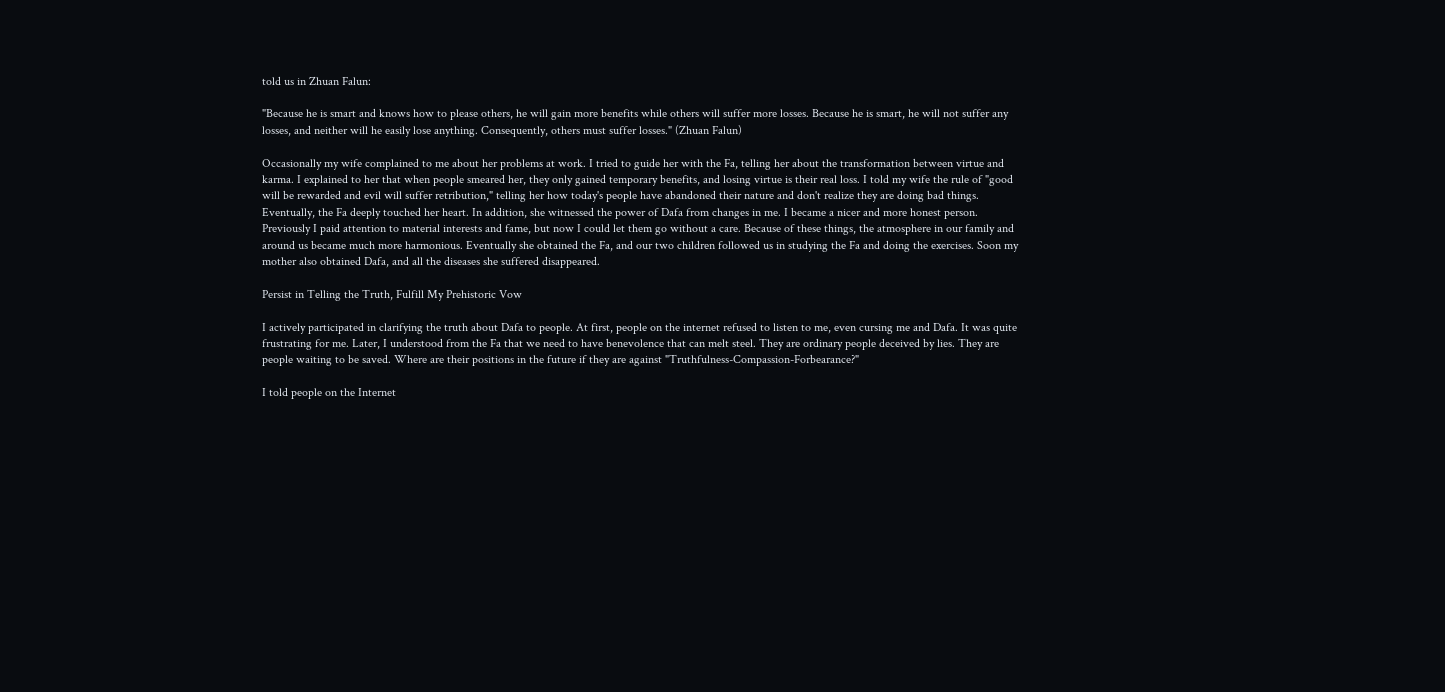told us in Zhuan Falun:

"Because he is smart and knows how to please others, he will gain more benefits while others will suffer more losses. Because he is smart, he will not suffer any losses, and neither will he easily lose anything. Consequently, others must suffer losses." (Zhuan Falun)

Occasionally my wife complained to me about her problems at work. I tried to guide her with the Fa, telling her about the transformation between virtue and karma. I explained to her that when people smeared her, they only gained temporary benefits, and losing virtue is their real loss. I told my wife the rule of "good will be rewarded and evil will suffer retribution," telling her how today's people have abandoned their nature and don't realize they are doing bad things. Eventually, the Fa deeply touched her heart. In addition, she witnessed the power of Dafa from changes in me. I became a nicer and more honest person. Previously I paid attention to material interests and fame, but now I could let them go without a care. Because of these things, the atmosphere in our family and around us became much more harmonious. Eventually she obtained the Fa, and our two children followed us in studying the Fa and doing the exercises. Soon my mother also obtained Dafa, and all the diseases she suffered disappeared.

Persist in Telling the Truth, Fulfill My Prehistoric Vow

I actively participated in clarifying the truth about Dafa to people. At first, people on the internet refused to listen to me, even cursing me and Dafa. It was quite frustrating for me. Later, I understood from the Fa that we need to have benevolence that can melt steel. They are ordinary people deceived by lies. They are people waiting to be saved. Where are their positions in the future if they are against "Truthfulness-Compassion-Forbearance?"

I told people on the Internet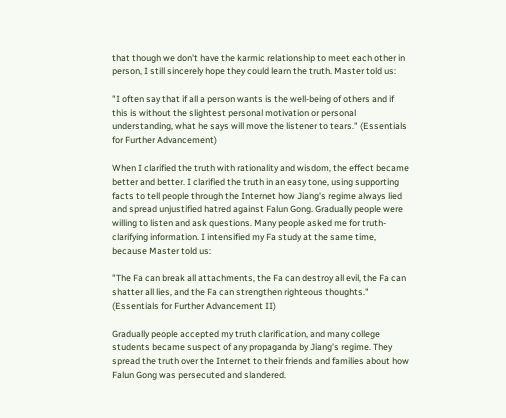that though we don't have the karmic relationship to meet each other in person, I still sincerely hope they could learn the truth. Master told us:

"I often say that if all a person wants is the well-being of others and if this is without the slightest personal motivation or personal understanding, what he says will move the listener to tears." (Essentials for Further Advancement)

When I clarified the truth with rationality and wisdom, the effect became better and better. I clarified the truth in an easy tone, using supporting facts to tell people through the Internet how Jiang's regime always lied and spread unjustified hatred against Falun Gong. Gradually people were willing to listen and ask questions. Many people asked me for truth-clarifying information. I intensified my Fa study at the same time, because Master told us:

"The Fa can break all attachments, the Fa can destroy all evil, the Fa can shatter all lies, and the Fa can strengthen righteous thoughts." (Essentials for Further Advancement II)

Gradually people accepted my truth clarification, and many college students became suspect of any propaganda by Jiang's regime. They spread the truth over the Internet to their friends and families about how Falun Gong was persecuted and slandered.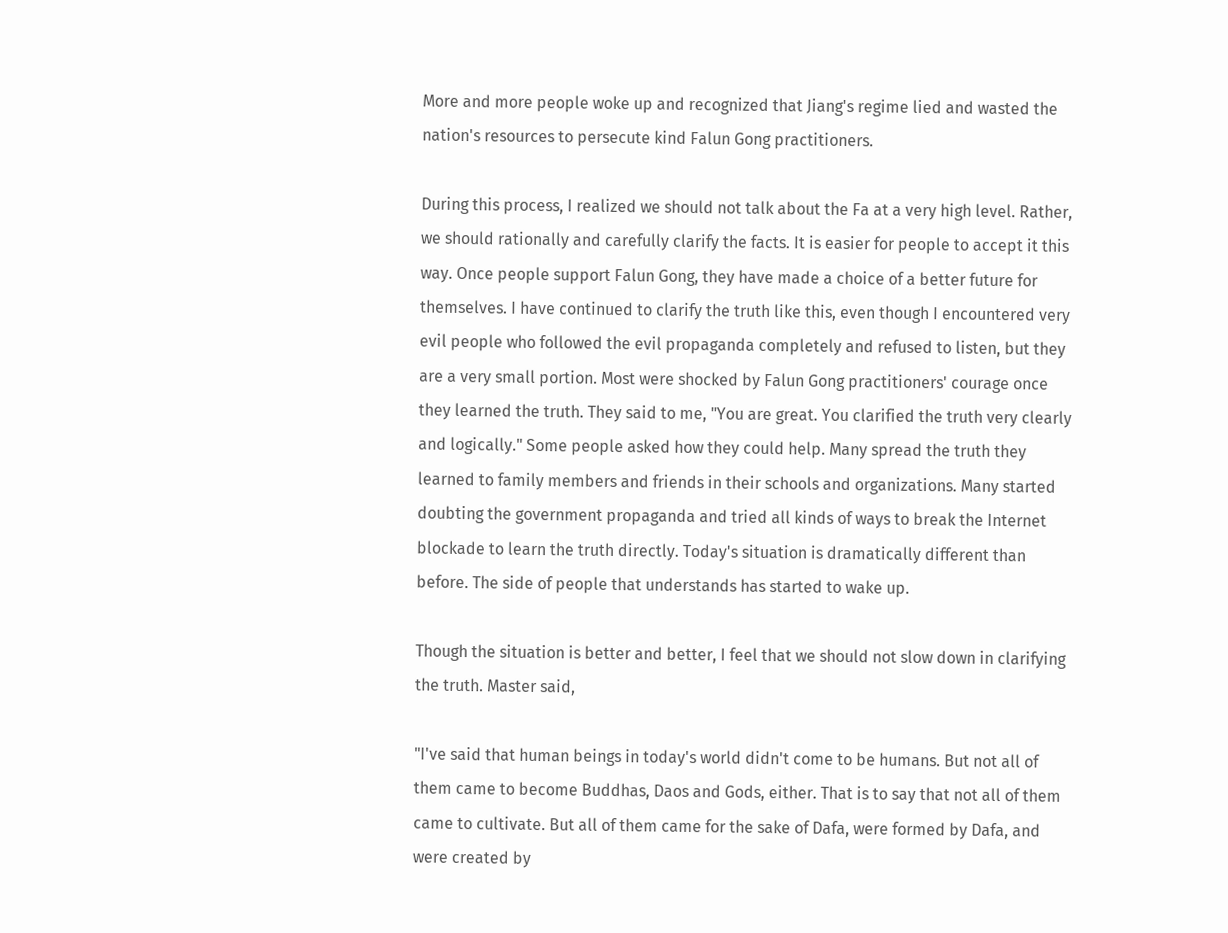More and more people woke up and recognized that Jiang's regime lied and wasted the nation's resources to persecute kind Falun Gong practitioners.

During this process, I realized we should not talk about the Fa at a very high level. Rather, we should rationally and carefully clarify the facts. It is easier for people to accept it this way. Once people support Falun Gong, they have made a choice of a better future for themselves. I have continued to clarify the truth like this, even though I encountered very evil people who followed the evil propaganda completely and refused to listen, but they are a very small portion. Most were shocked by Falun Gong practitioners' courage once they learned the truth. They said to me, "You are great. You clarified the truth very clearly and logically." Some people asked how they could help. Many spread the truth they learned to family members and friends in their schools and organizations. Many started doubting the government propaganda and tried all kinds of ways to break the Internet blockade to learn the truth directly. Today's situation is dramatically different than before. The side of people that understands has started to wake up.

Though the situation is better and better, I feel that we should not slow down in clarifying the truth. Master said,

"I've said that human beings in today's world didn't come to be humans. But not all of them came to become Buddhas, Daos and Gods, either. That is to say that not all of them came to cultivate. But all of them came for the sake of Dafa, were formed by Dafa, and were created by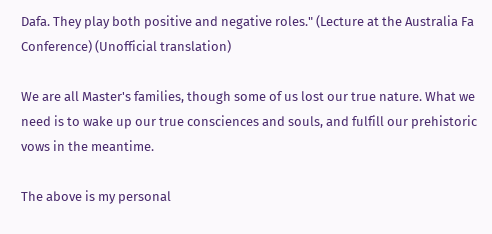Dafa. They play both positive and negative roles." (Lecture at the Australia Fa Conference) (Unofficial translation)

We are all Master's families, though some of us lost our true nature. What we need is to wake up our true consciences and souls, and fulfill our prehistoric vows in the meantime.

The above is my personal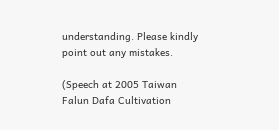understanding. Please kindly point out any mistakes.

(Speech at 2005 Taiwan Falun Dafa Cultivation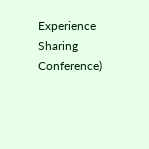Experience Sharing Conference)